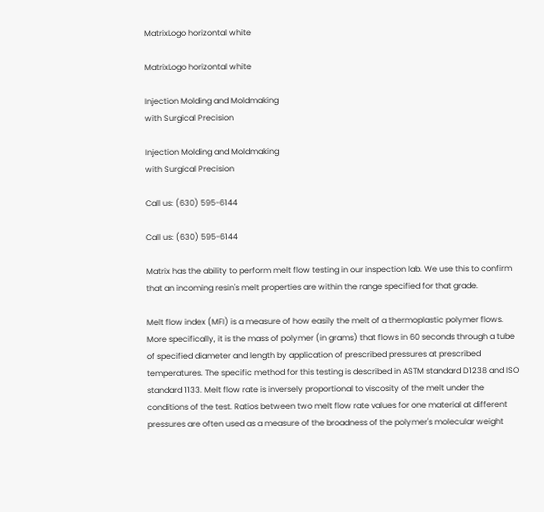MatrixLogo horizontal white

MatrixLogo horizontal white

Injection Molding and Moldmaking
with Surgical Precision

Injection Molding and Moldmaking
with Surgical Precision

Call us: (630) 595-6144

Call us: (630) 595-6144

Matrix has the ability to perform melt flow testing in our inspection lab. We use this to confirm that an incoming resin's melt properties are within the range specified for that grade.

Melt flow index (MFI) is a measure of how easily the melt of a thermoplastic polymer flows. More specifically, it is the mass of polymer (in grams) that flows in 60 seconds through a tube of specified diameter and length by application of prescribed pressures at prescribed temperatures. The specific method for this testing is described in ASTM standard D1238 and ISO standard 1133. Melt flow rate is inversely proportional to viscosity of the melt under the conditions of the test. Ratios between two melt flow rate values for one material at different pressures are often used as a measure of the broadness of the polymer's molecular weight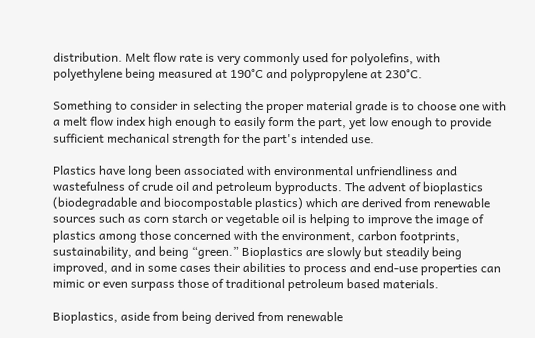distribution. Melt flow rate is very commonly used for polyolefins, with polyethylene being measured at 190°C and polypropylene at 230°C.

Something to consider in selecting the proper material grade is to choose one with a melt flow index high enough to easily form the part, yet low enough to provide sufficient mechanical strength for the part's intended use.

Plastics have long been associated with environmental unfriendliness and wastefulness of crude oil and petroleum byproducts. The advent of bioplastics (biodegradable and biocompostable plastics) which are derived from renewable sources such as corn starch or vegetable oil is helping to improve the image of plastics among those concerned with the environment, carbon footprints, sustainability, and being “green.” Bioplastics are slowly but steadily being improved, and in some cases their abilities to process and end-use properties can mimic or even surpass those of traditional petroleum based materials.

Bioplastics, aside from being derived from renewable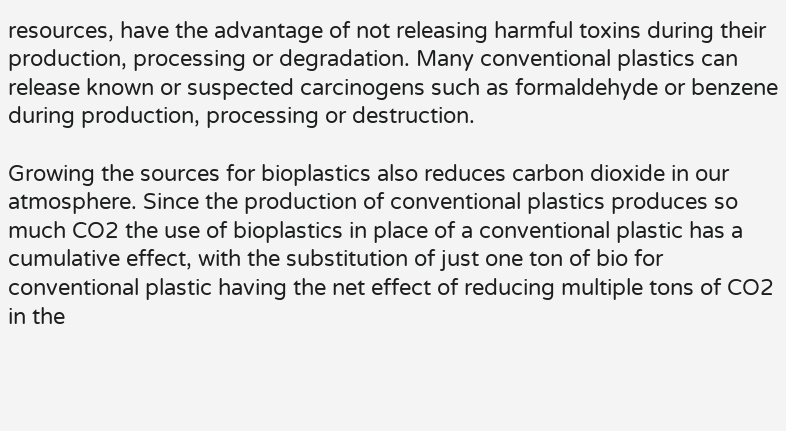resources, have the advantage of not releasing harmful toxins during their production, processing or degradation. Many conventional plastics can release known or suspected carcinogens such as formaldehyde or benzene during production, processing or destruction.

Growing the sources for bioplastics also reduces carbon dioxide in our atmosphere. Since the production of conventional plastics produces so much CO2 the use of bioplastics in place of a conventional plastic has a cumulative effect, with the substitution of just one ton of bio for conventional plastic having the net effect of reducing multiple tons of CO2 in the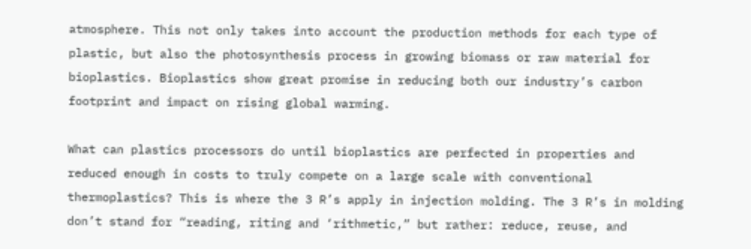atmosphere. This not only takes into account the production methods for each type of plastic, but also the photosynthesis process in growing biomass or raw material for bioplastics. Bioplastics show great promise in reducing both our industry’s carbon footprint and impact on rising global warming.

What can plastics processors do until bioplastics are perfected in properties and reduced enough in costs to truly compete on a large scale with conventional thermoplastics? This is where the 3 R’s apply in injection molding. The 3 R’s in molding don’t stand for “reading, riting and ‘rithmetic,” but rather: reduce, reuse, and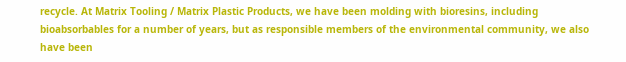recycle. At Matrix Tooling / Matrix Plastic Products, we have been molding with bioresins, including bioabsorbables for a number of years, but as responsible members of the environmental community, we also have been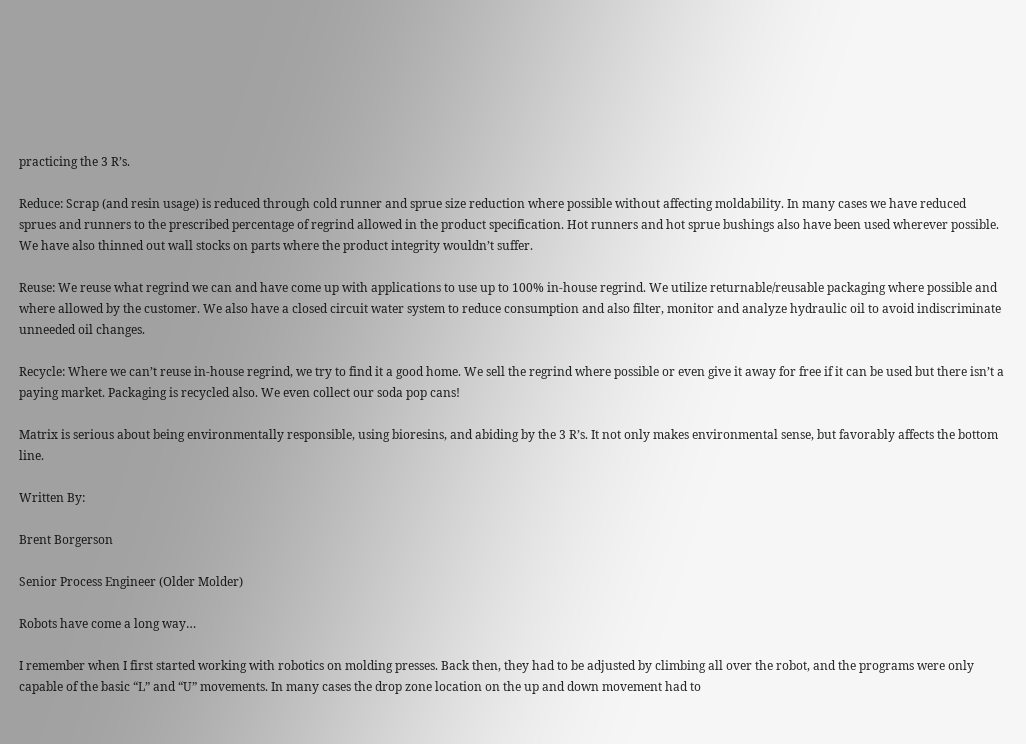practicing the 3 R’s.

Reduce: Scrap (and resin usage) is reduced through cold runner and sprue size reduction where possible without affecting moldability. In many cases we have reduced sprues and runners to the prescribed percentage of regrind allowed in the product specification. Hot runners and hot sprue bushings also have been used wherever possible. We have also thinned out wall stocks on parts where the product integrity wouldn’t suffer.

Reuse: We reuse what regrind we can and have come up with applications to use up to 100% in-house regrind. We utilize returnable/reusable packaging where possible and where allowed by the customer. We also have a closed circuit water system to reduce consumption and also filter, monitor and analyze hydraulic oil to avoid indiscriminate unneeded oil changes.

Recycle: Where we can’t reuse in-house regrind, we try to find it a good home. We sell the regrind where possible or even give it away for free if it can be used but there isn’t a paying market. Packaging is recycled also. We even collect our soda pop cans!

Matrix is serious about being environmentally responsible, using bioresins, and abiding by the 3 R’s. It not only makes environmental sense, but favorably affects the bottom line.

Written By:

Brent Borgerson

Senior Process Engineer (Older Molder)

Robots have come a long way…

I remember when I first started working with robotics on molding presses. Back then, they had to be adjusted by climbing all over the robot, and the programs were only capable of the basic “L” and “U” movements. In many cases the drop zone location on the up and down movement had to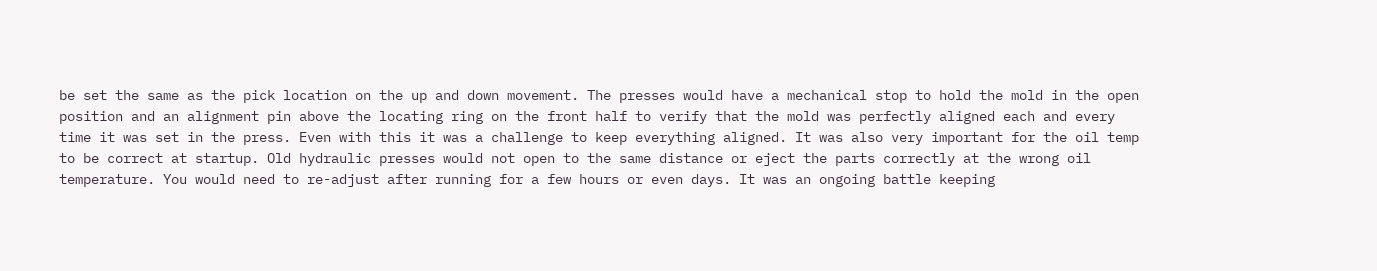be set the same as the pick location on the up and down movement. The presses would have a mechanical stop to hold the mold in the open position and an alignment pin above the locating ring on the front half to verify that the mold was perfectly aligned each and every time it was set in the press. Even with this it was a challenge to keep everything aligned. It was also very important for the oil temp to be correct at startup. Old hydraulic presses would not open to the same distance or eject the parts correctly at the wrong oil temperature. You would need to re-adjust after running for a few hours or even days. It was an ongoing battle keeping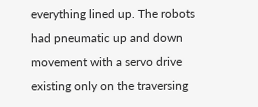everything lined up. The robots had pneumatic up and down movement with a servo drive existing only on the traversing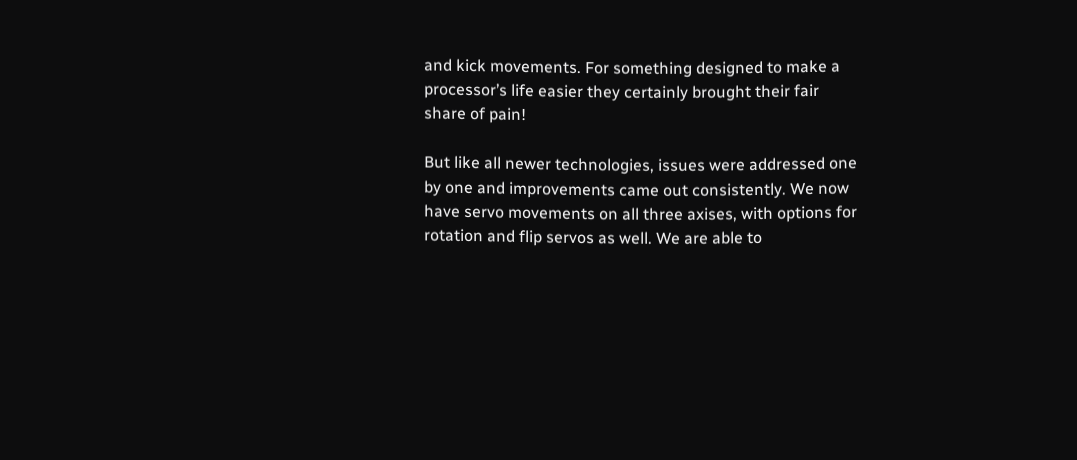and kick movements. For something designed to make a processor’s life easier they certainly brought their fair share of pain!

But like all newer technologies, issues were addressed one by one and improvements came out consistently. We now have servo movements on all three axises, with options for rotation and flip servos as well. We are able to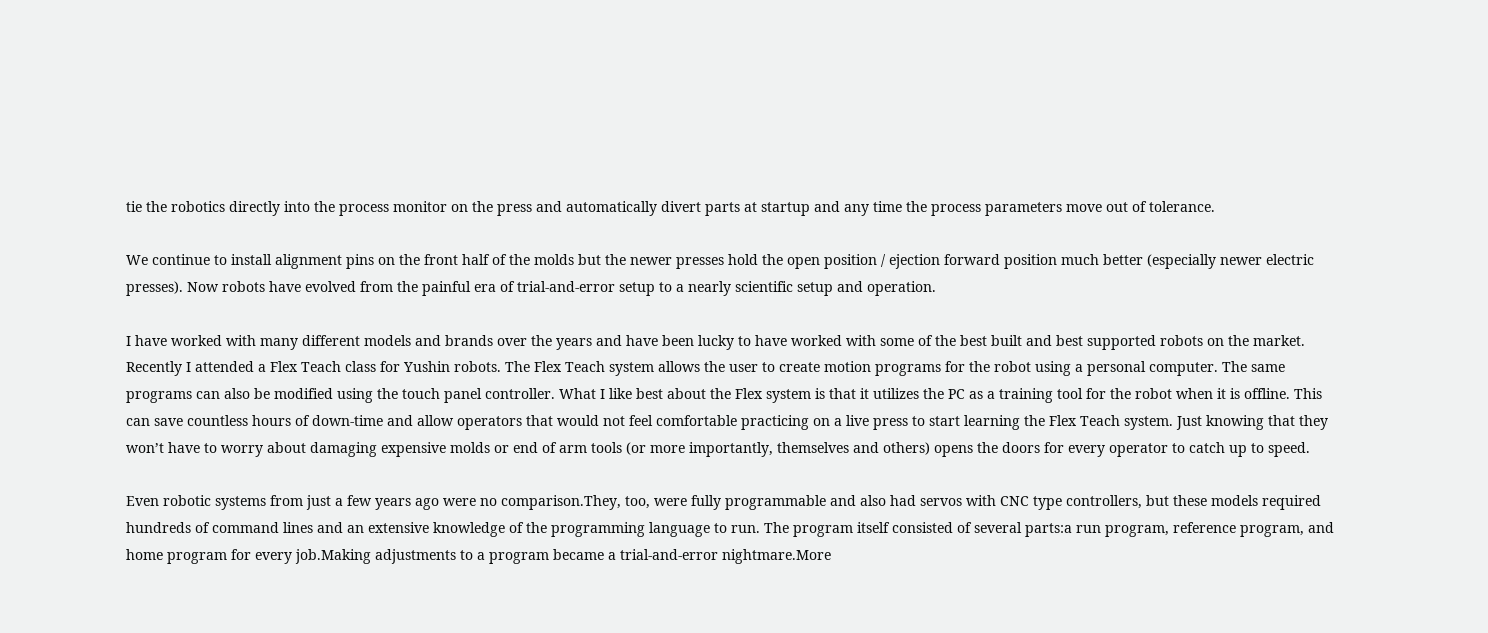tie the robotics directly into the process monitor on the press and automatically divert parts at startup and any time the process parameters move out of tolerance.

We continue to install alignment pins on the front half of the molds but the newer presses hold the open position / ejection forward position much better (especially newer electric presses). Now robots have evolved from the painful era of trial-and-error setup to a nearly scientific setup and operation.

I have worked with many different models and brands over the years and have been lucky to have worked with some of the best built and best supported robots on the market. Recently I attended a Flex Teach class for Yushin robots. The Flex Teach system allows the user to create motion programs for the robot using a personal computer. The same programs can also be modified using the touch panel controller. What I like best about the Flex system is that it utilizes the PC as a training tool for the robot when it is offline. This can save countless hours of down-time and allow operators that would not feel comfortable practicing on a live press to start learning the Flex Teach system. Just knowing that they won’t have to worry about damaging expensive molds or end of arm tools (or more importantly, themselves and others) opens the doors for every operator to catch up to speed.

Even robotic systems from just a few years ago were no comparison.They, too, were fully programmable and also had servos with CNC type controllers, but these models required hundreds of command lines and an extensive knowledge of the programming language to run. The program itself consisted of several parts:a run program, reference program, and home program for every job.Making adjustments to a program became a trial-and-error nightmare.More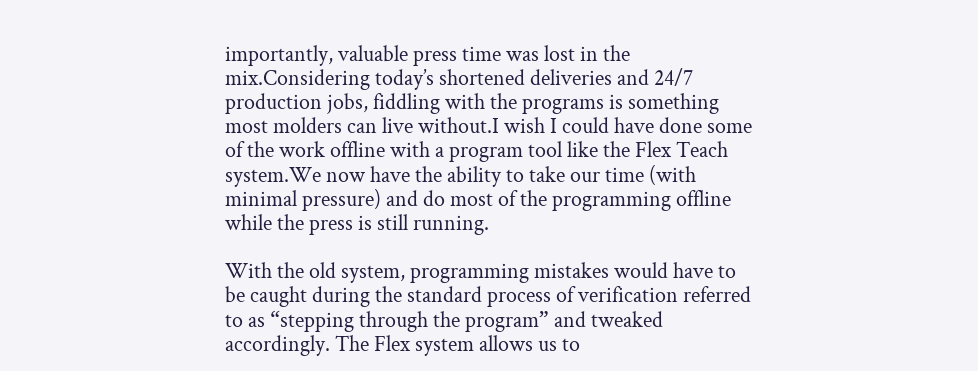importantly, valuable press time was lost in the mix.Considering today’s shortened deliveries and 24/7 production jobs, fiddling with the programs is something most molders can live without.I wish I could have done some of the work offline with a program tool like the Flex Teach system.We now have the ability to take our time (with minimal pressure) and do most of the programming offline while the press is still running.

With the old system, programming mistakes would have to be caught during the standard process of verification referred to as “stepping through the program” and tweaked accordingly. The Flex system allows us to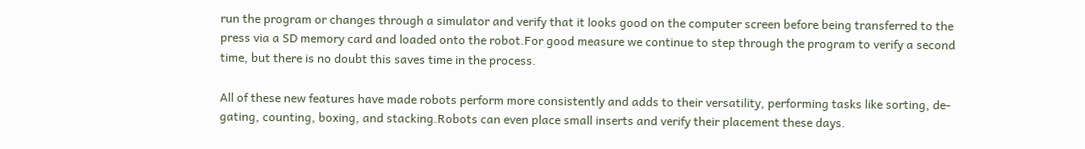run the program or changes through a simulator and verify that it looks good on the computer screen before being transferred to the press via a SD memory card and loaded onto the robot.For good measure we continue to step through the program to verify a second time, but there is no doubt this saves time in the process.

All of these new features have made robots perform more consistently and adds to their versatility, performing tasks like sorting, de-gating, counting, boxing, and stacking.Robots can even place small inserts and verify their placement these days.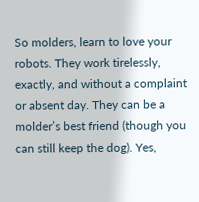So molders, learn to love your robots. They work tirelessly, exactly, and without a complaint or absent day. They can be a molder’s best friend (though you can still keep the dog). Yes,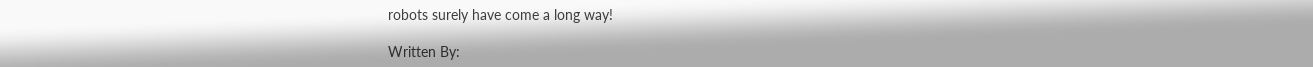robots surely have come a long way!

Written By: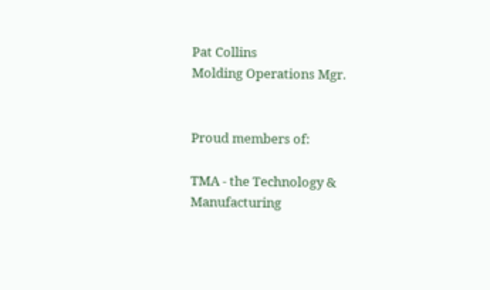Pat Collins
Molding Operations Mgr.


Proud members of:

TMA - the Technology & Manufacturing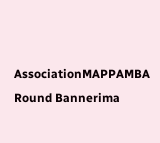AssociationMAPPAMBA Round Bannerima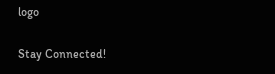logo

Stay Connected!